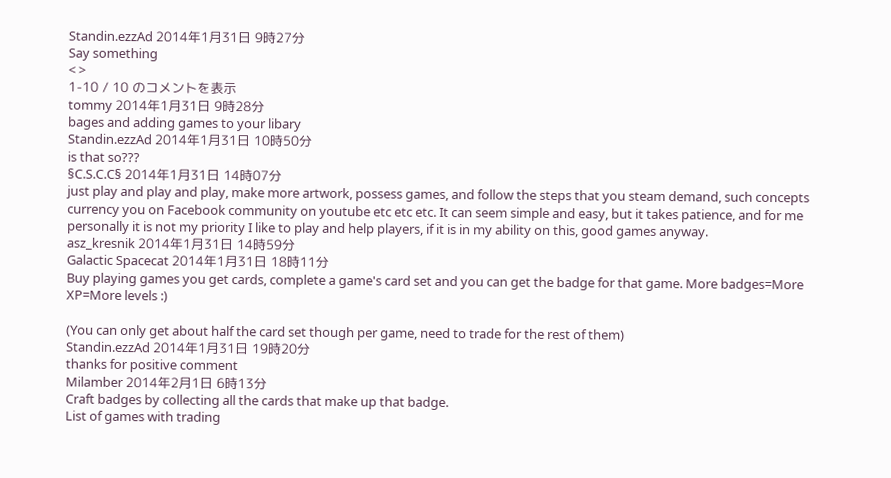Standin.ezzAd 2014年1月31日 9時27分
Say something
< >
1-10 / 10 のコメントを表示
tommy 2014年1月31日 9時28分
bages and adding games to your libary
Standin.ezzAd 2014年1月31日 10時50分
is that so???
§C.S.C.C§ 2014年1月31日 14時07分
just play and play and play, make more artwork, possess games, and follow the steps that you steam demand, such concepts currency you on Facebook community on youtube etc etc etc. It can seem simple and easy, but it takes patience, and for me personally it is not my priority I like to play and help players, if it is in my ability on this, good games anyway.
asz_kresnik 2014年1月31日 14時59分
Galactic Spacecat 2014年1月31日 18時11分
Buy playing games you get cards, complete a game's card set and you can get the badge for that game. More badges=More XP=More levels :)

(You can only get about half the card set though per game, need to trade for the rest of them)
Standin.ezzAd 2014年1月31日 19時20分
thanks for positive comment
Milamber 2014年2月1日 6時13分
Craft badges by collecting all the cards that make up that badge.
List of games with trading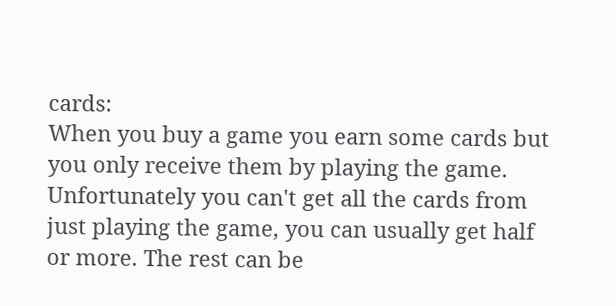cards:
When you buy a game you earn some cards but you only receive them by playing the game. Unfortunately you can't get all the cards from just playing the game, you can usually get half or more. The rest can be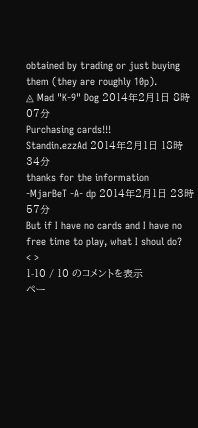obtained by trading or just buying them (they are roughly 10p).
◬ Mad "K-9" Dog 2014年2月1日 8時07分
Purchasing cards!!!
Standin.ezzAd 2014年2月1日 18時34分
thanks for the information
-MjarBeT -A- dp 2014年2月1日 23時57分
But if I have no cards and I have no free time to play, what I shoul do?
< >
1-10 / 10 のコメントを表示
ペー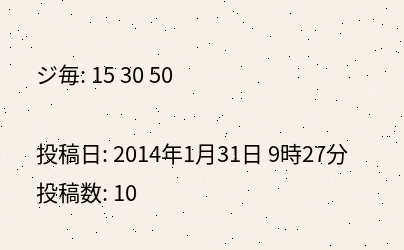ジ毎: 15 30 50

投稿日: 2014年1月31日 9時27分
投稿数: 10